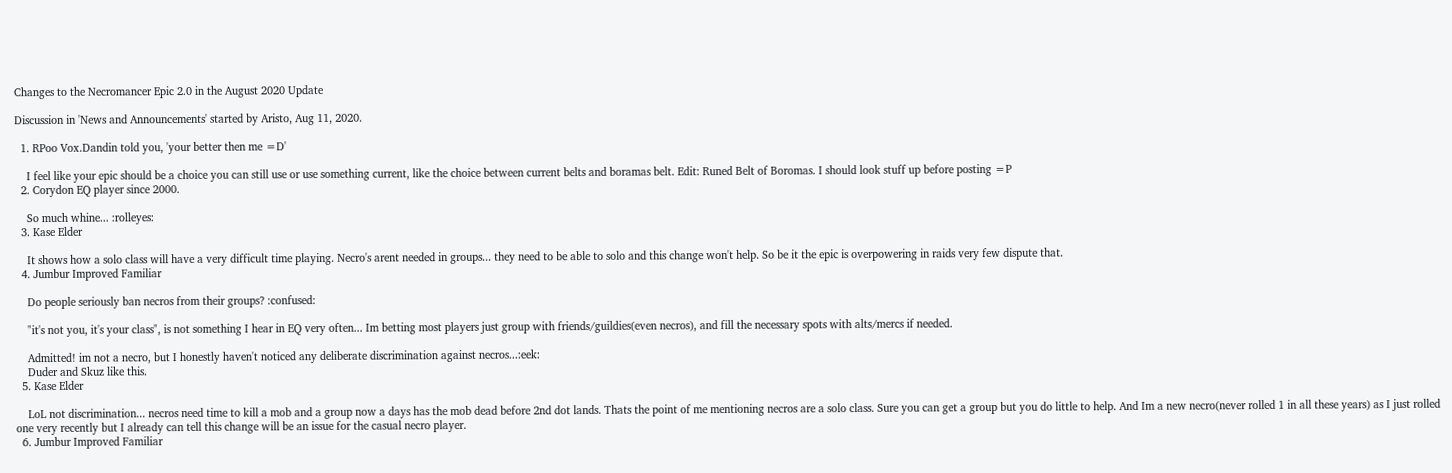Changes to the Necromancer Epic 2.0 in the August 2020 Update

Discussion in 'News and Announcements' started by Aristo, Aug 11, 2020.

  1. RPoo Vox.Dandin told you, 'your better then me =D'

    I feel like your epic should be a choice you can still use or use something current, like the choice between current belts and boramas belt. Edit: Runed Belt of Boromas. I should look stuff up before posting =P
  2. Corydon EQ player since 2000.

    So much whine... :rolleyes:
  3. Kase Elder

    It shows how a solo class will have a very difficult time playing. Necro's arent needed in groups... they need to be able to solo and this change won't help. So be it the epic is overpowering in raids very few dispute that.
  4. Jumbur Improved Familiar

    Do people seriously ban necros from their groups? :confused:

    "it's not you, it's your class", is not something I hear in EQ very often... Im betting most players just group with friends/guildies(even necros), and fill the necessary spots with alts/mercs if needed.

    Admitted! im not a necro, but I honestly haven't noticed any deliberate discrimination against necros...:eek:
    Duder and Skuz like this.
  5. Kase Elder

    LoL not discrimination... necros need time to kill a mob and a group now a days has the mob dead before 2nd dot lands. Thats the point of me mentioning necros are a solo class. Sure you can get a group but you do little to help. And Im a new necro(never rolled 1 in all these years) as I just rolled one very recently but I already can tell this change will be an issue for the casual necro player.
  6. Jumbur Improved Familiar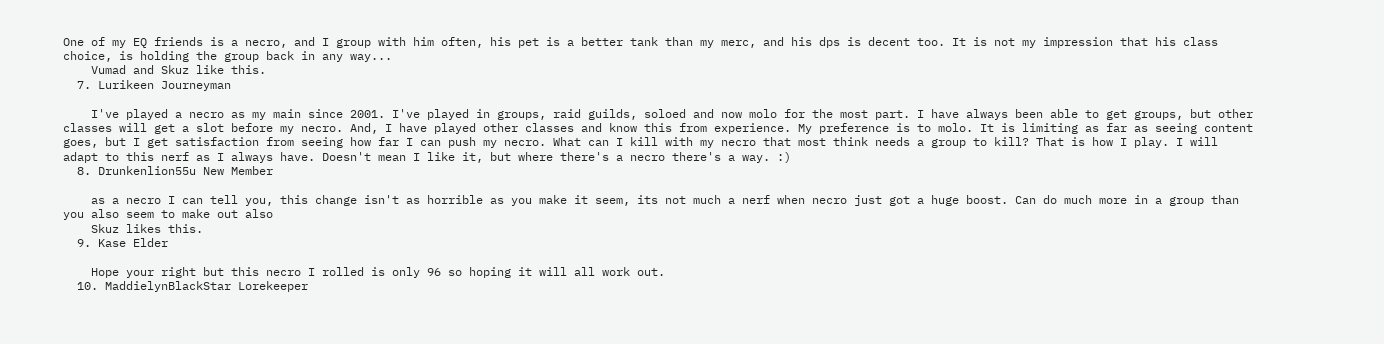One of my EQ friends is a necro, and I group with him often, his pet is a better tank than my merc, and his dps is decent too. It is not my impression that his class choice, is holding the group back in any way...
    Vumad and Skuz like this.
  7. Lurikeen Journeyman

    I've played a necro as my main since 2001. I've played in groups, raid guilds, soloed and now molo for the most part. I have always been able to get groups, but other classes will get a slot before my necro. And, I have played other classes and know this from experience. My preference is to molo. It is limiting as far as seeing content goes, but I get satisfaction from seeing how far I can push my necro. What can I kill with my necro that most think needs a group to kill? That is how I play. I will adapt to this nerf as I always have. Doesn't mean I like it, but where there's a necro there's a way. :)
  8. Drunkenlion55u New Member

    as a necro I can tell you, this change isn't as horrible as you make it seem, its not much a nerf when necro just got a huge boost. Can do much more in a group than you also seem to make out also
    Skuz likes this.
  9. Kase Elder

    Hope your right but this necro I rolled is only 96 so hoping it will all work out.
  10. MaddielynBlackStar Lorekeeper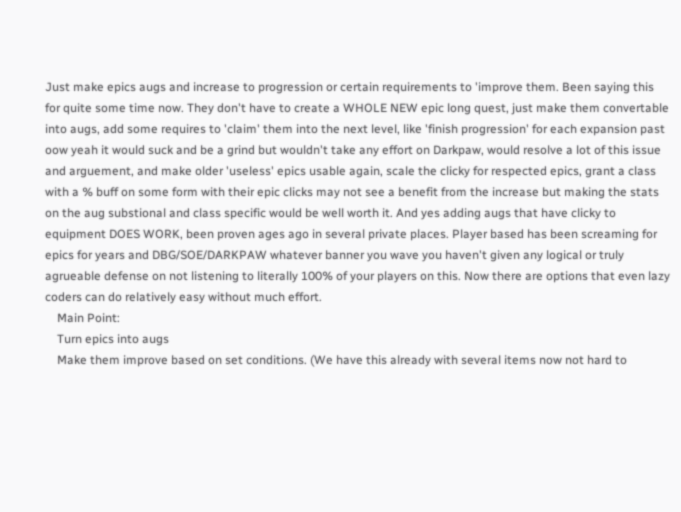Just make epics augs and increase to progression or certain requirements to 'improve them. Been saying this for quite some time now. They don't have to create a WHOLE NEW epic long quest, just make them convertable into augs, add some requires to 'claim' them into the next level, like 'finish progression' for each expansion past oow yeah it would suck and be a grind but wouldn't take any effort on Darkpaw, would resolve a lot of this issue and arguement, and make older 'useless' epics usable again, scale the clicky for respected epics, grant a class with a % buff on some form with their epic clicks may not see a benefit from the increase but making the stats on the aug substional and class specific would be well worth it. And yes adding augs that have clicky to equipment DOES WORK, been proven ages ago in several private places. Player based has been screaming for epics for years and DBG/SOE/DARKPAW whatever banner you wave you haven't given any logical or truly agrueable defense on not listening to literally 100% of your players on this. Now there are options that even lazy coders can do relatively easy without much effort.
    Main Point:
    Turn epics into augs
    Make them improve based on set conditions. (We have this already with several items now not hard to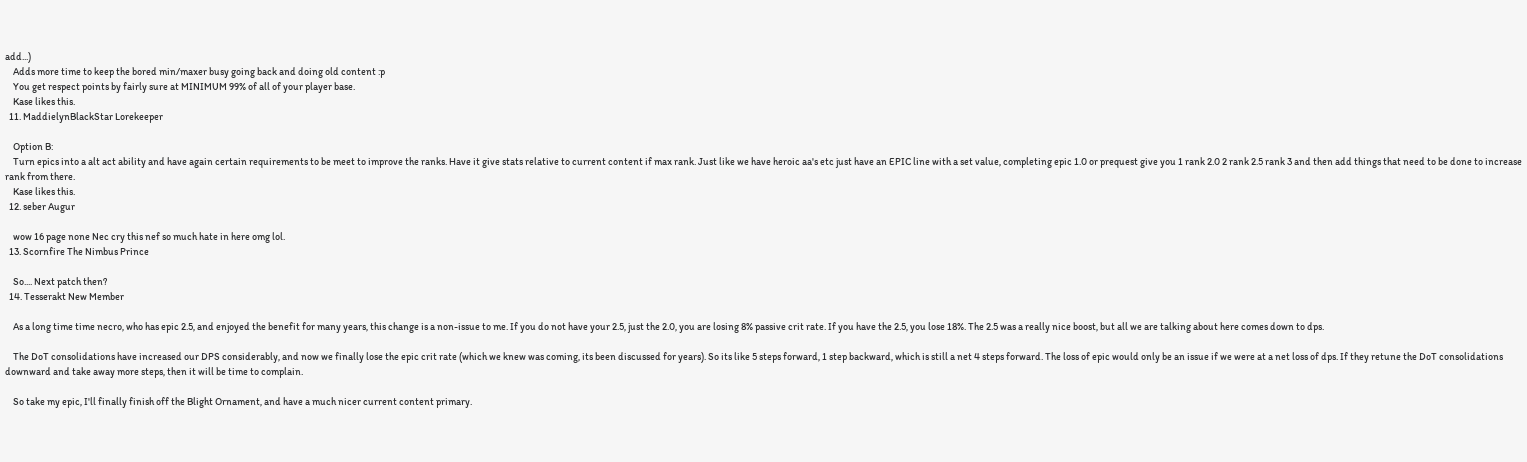add...)
    Adds more time to keep the bored min/maxer busy going back and doing old content :p
    You get respect points by fairly sure at MINIMUM 99% of all of your player base.
    Kase likes this.
  11. MaddielynBlackStar Lorekeeper

    Option B:
    Turn epics into a alt act ability and have again certain requirements to be meet to improve the ranks. Have it give stats relative to current content if max rank. Just like we have heroic aa's etc just have an EPIC line with a set value, completing epic 1.0 or prequest give you 1 rank 2.0 2 rank 2.5 rank 3 and then add things that need to be done to increase rank from there.
    Kase likes this.
  12. seber Augur

    wow 16 page none Nec cry this nef so much hate in here omg lol.
  13. Scornfire The Nimbus Prince

    So.... Next patch then?
  14. Tesserakt New Member

    As a long time time necro, who has epic 2.5, and enjoyed the benefit for many years, this change is a non-issue to me. If you do not have your 2.5, just the 2.0, you are losing 8% passive crit rate. If you have the 2.5, you lose 18%. The 2.5 was a really nice boost, but all we are talking about here comes down to dps.

    The DoT consolidations have increased our DPS considerably, and now we finally lose the epic crit rate (which we knew was coming, its been discussed for years). So its like 5 steps forward, 1 step backward, which is still a net 4 steps forward. The loss of epic would only be an issue if we were at a net loss of dps. If they retune the DoT consolidations downward and take away more steps, then it will be time to complain.

    So take my epic, I'll finally finish off the Blight Ornament, and have a much nicer current content primary.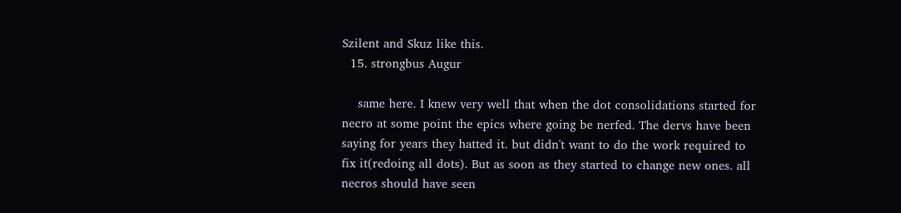Szilent and Skuz like this.
  15. strongbus Augur

    same here. I knew very well that when the dot consolidations started for necro at some point the epics where going be nerfed. The dervs have been saying for years they hatted it. but didn't want to do the work required to fix it(redoing all dots). But as soon as they started to change new ones. all necros should have seen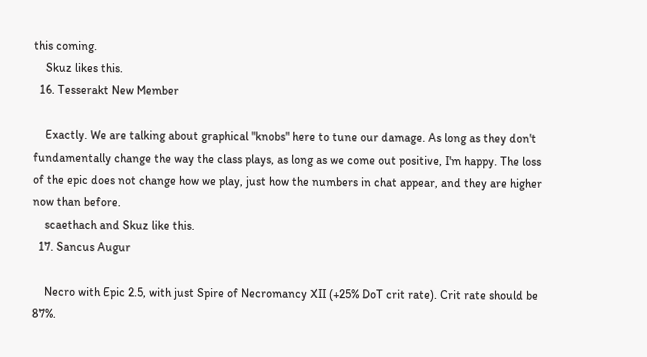this coming.
    Skuz likes this.
  16. Tesserakt New Member

    Exactly. We are talking about graphical "knobs" here to tune our damage. As long as they don't fundamentally change the way the class plays, as long as we come out positive, I'm happy. The loss of the epic does not change how we play, just how the numbers in chat appear, and they are higher now than before.
    scaethach and Skuz like this.
  17. Sancus Augur

    Necro with Epic 2.5, with just Spire of Necromancy XII (+25% DoT crit rate). Crit rate should be 87%.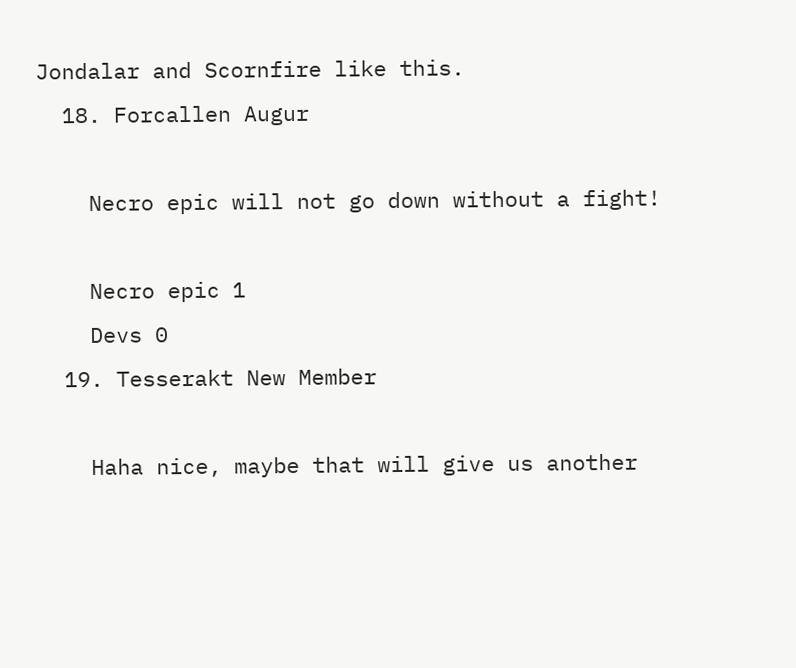Jondalar and Scornfire like this.
  18. Forcallen Augur

    Necro epic will not go down without a fight!

    Necro epic 1
    Devs 0
  19. Tesserakt New Member

    Haha nice, maybe that will give us another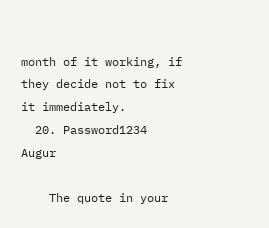month of it working, if they decide not to fix it immediately.
  20. Password1234 Augur

    The quote in your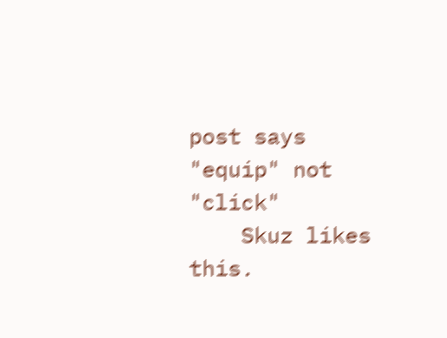post says "equip" not "click"
    Skuz likes this.